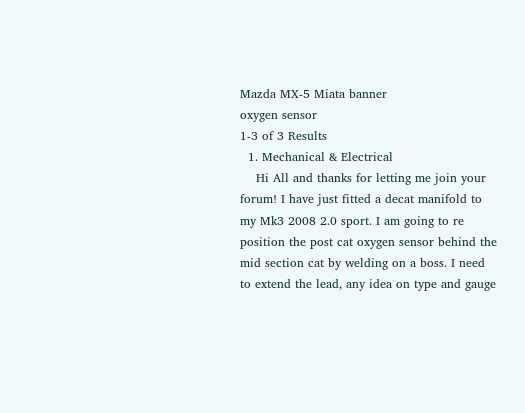Mazda MX-5 Miata banner
oxygen sensor
1-3 of 3 Results
  1. Mechanical & Electrical
    Hi All and thanks for letting me join your forum! I have just fitted a decat manifold to my Mk3 2008 2.0 sport. I am going to re position the post cat oxygen sensor behind the mid section cat by welding on a boss. I need to extend the lead, any idea on type and gauge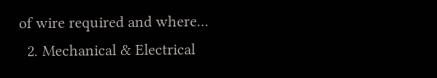of wire required and where...
  2. Mechanical & Electrical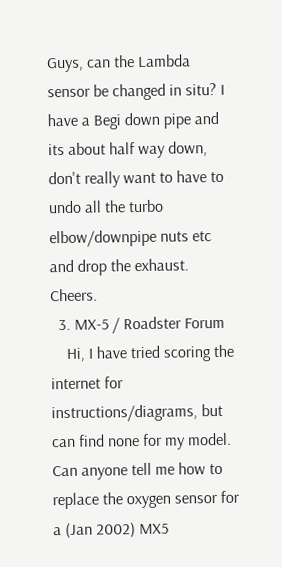Guys, can the Lambda sensor be changed in situ? I have a Begi down pipe and its about half way down, don't really want to have to undo all the turbo elbow/downpipe nuts etc and drop the exhaust. Cheers.
  3. MX-5 / Roadster Forum
    Hi, I have tried scoring the internet for instructions/diagrams, but can find none for my model. Can anyone tell me how to replace the oxygen sensor for a (Jan 2002) MX5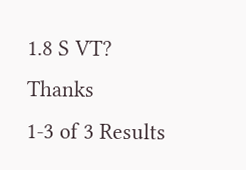1.8 S VT? Thanks
1-3 of 3 Results